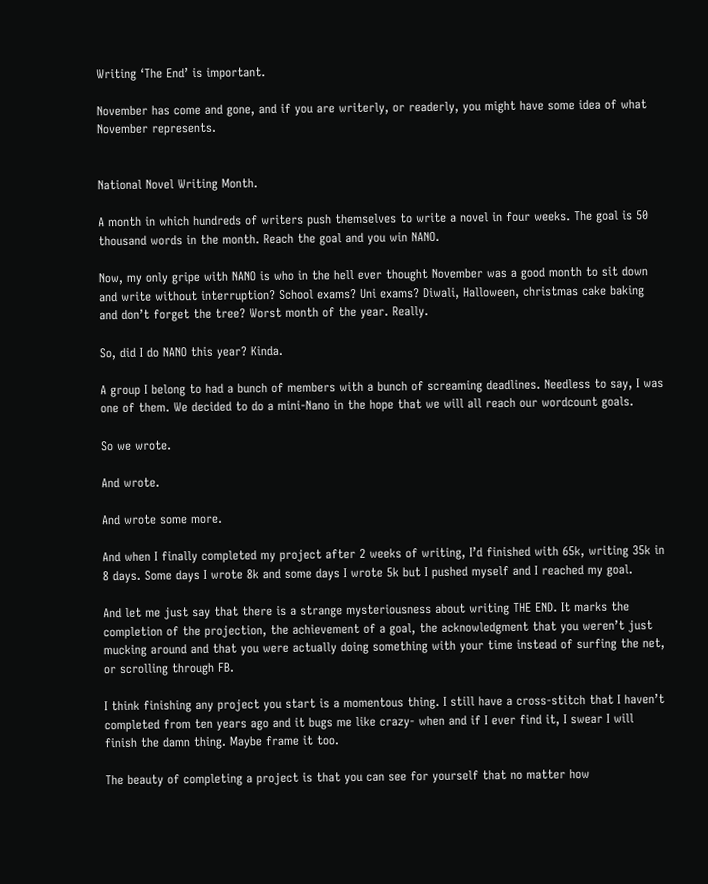Writing ‘The End’ is important.

November has come and gone, and if you are writerly, or readerly, you might have some idea of what November represents.


National Novel Writing Month.

A month in which hundreds of writers push themselves to write a novel in four weeks. The goal is 50 thousand words in the month. Reach the goal and you win NANO.

Now, my only gripe with NANO is who in the hell ever thought November was a good month to sit down and write without interruption? School exams? Uni exams? Diwali, Halloween, christmas cake baking and don’t forget the tree? Worst month of the year. Really.

So, did I do NANO this year? Kinda.

A group I belong to had a bunch of members with a bunch of screaming deadlines. Needless to say, I was one of them. We decided to do a mini-Nano in the hope that we will all reach our wordcount goals.

So we wrote.

And wrote.

And wrote some more.

And when I finally completed my project after 2 weeks of writing, I’d finished with 65k, writing 35k in 8 days. Some days I wrote 8k and some days I wrote 5k but I pushed myself and I reached my goal.

And let me just say that there is a strange mysteriousness about writing THE END. It marks the completion of the projection, the achievement of a goal, the acknowledgment that you weren’t just mucking around and that you were actually doing something with your time instead of surfing the net, or scrolling through FB.

I think finishing any project you start is a momentous thing. I still have a cross-stitch that I haven’t completed from ten years ago and it bugs me like crazy- when and if I ever find it, I swear I will finish the damn thing. Maybe frame it too.

The beauty of completing a project is that you can see for yourself that no matter how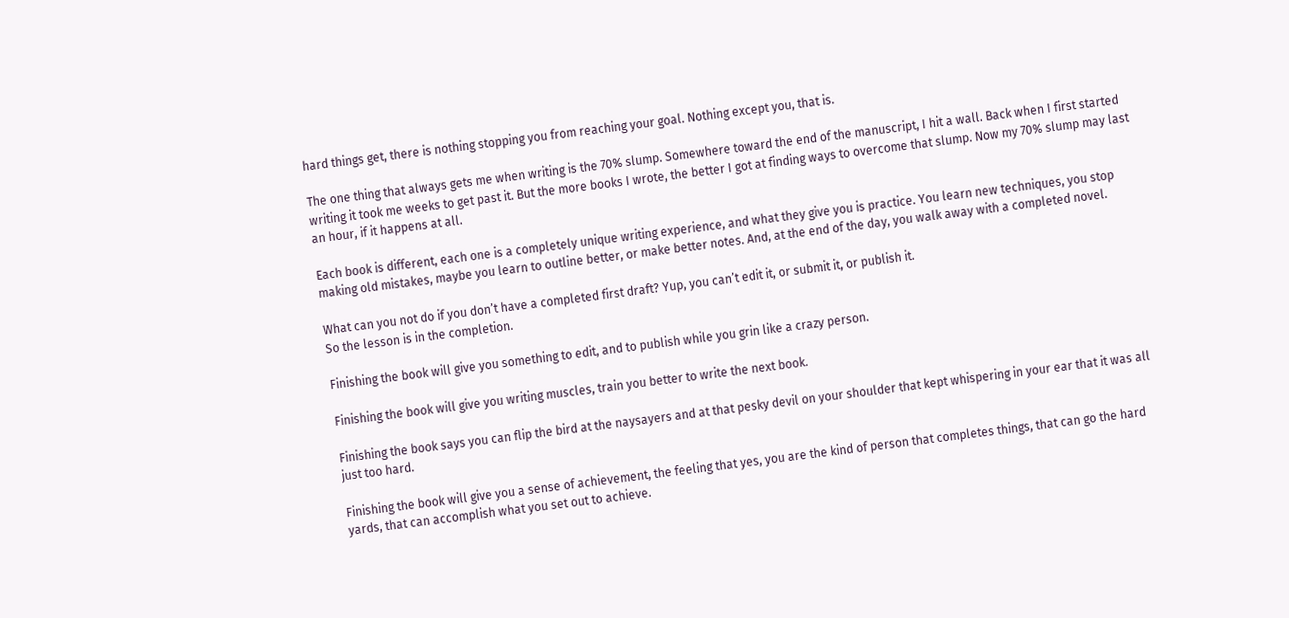hard things get, there is nothing stopping you from reaching your goal. Nothing except you, that is.

The one thing that always gets me when writing is the 70% slump. Somewhere toward the end of the manuscript, I hit a wall. Back when I first started writing it took me weeks to get past it. But the more books I wrote, the better I got at finding ways to overcome that slump. Now my 70% slump may last an hour, if it happens at all.

Each book is different, each one is a completely unique writing experience, and what they give you is practice. You learn new techniques, you stop making old mistakes, maybe you learn to outline better, or make better notes. And, at the end of the day, you walk away with a completed novel.

What can you not do if you don’t have a completed first draft? Yup, you can’t edit it, or submit it, or publish it.
So the lesson is in the completion.

Finishing the book will give you something to edit, and to publish while you grin like a crazy person.

Finishing the book will give you writing muscles, train you better to write the next book.

Finishing the book says you can flip the bird at the naysayers and at that pesky devil on your shoulder that kept whispering in your ear that it was all just too hard.

Finishing the book will give you a sense of achievement, the feeling that yes, you are the kind of person that completes things, that can go the hard yards, that can accomplish what you set out to achieve.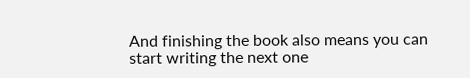And finishing the book also means you can start writing the next one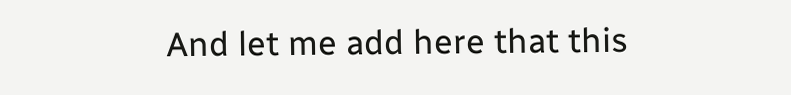And let me add here that this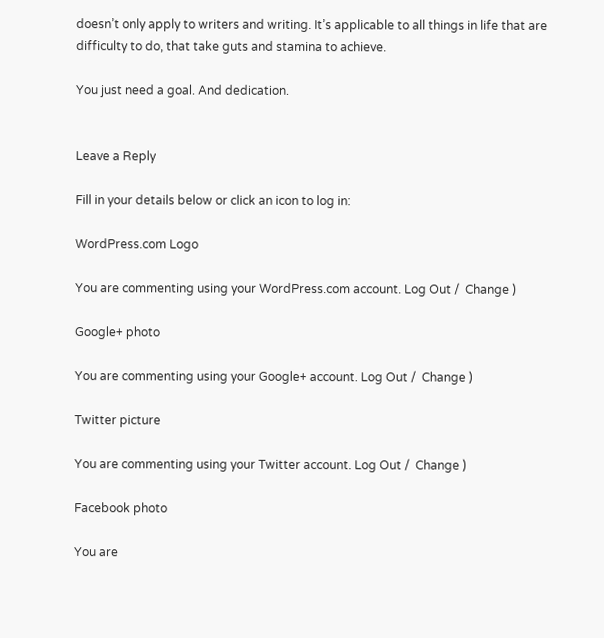doesn’t only apply to writers and writing. It’s applicable to all things in life that are difficulty to do, that take guts and stamina to achieve.

You just need a goal. And dedication.


Leave a Reply

Fill in your details below or click an icon to log in:

WordPress.com Logo

You are commenting using your WordPress.com account. Log Out /  Change )

Google+ photo

You are commenting using your Google+ account. Log Out /  Change )

Twitter picture

You are commenting using your Twitter account. Log Out /  Change )

Facebook photo

You are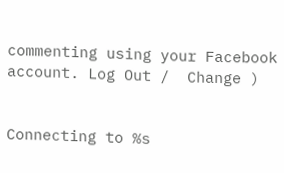commenting using your Facebook account. Log Out /  Change )


Connecting to %s